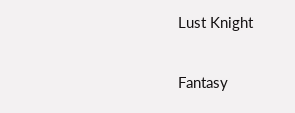Lust Knight

Fantasy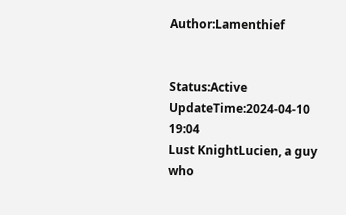Author:Lamenthief


Status:Active UpdateTime:2024-04-10 19:04
Lust KnightLucien, a guy who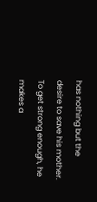has nothing but the desire to save his mother. To get strong enough, he makes a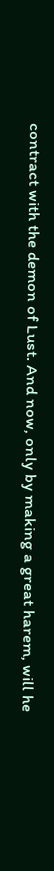contract with the demon of Lust. And now, only by making a great harem, will he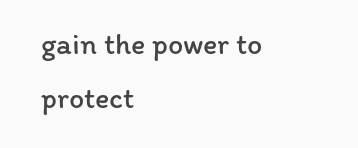gain the power to protect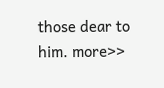those dear to him. more>>